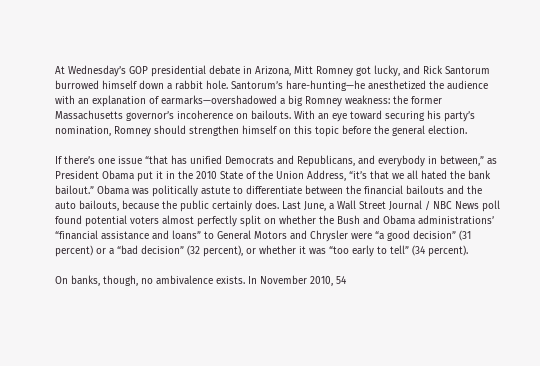At Wednesday’s GOP presidential debate in Arizona, Mitt Romney got lucky, and Rick Santorum burrowed himself down a rabbit hole. Santorum’s hare-hunting—he anesthetized the audience with an explanation of earmarks—overshadowed a big Romney weakness: the former Massachusetts governor’s incoherence on bailouts. With an eye toward securing his party’s nomination, Romney should strengthen himself on this topic before the general election.

If there’s one issue “that has unified Democrats and Republicans, and everybody in between,” as President Obama put it in the 2010 State of the Union Address, “it’s that we all hated the bank bailout.” Obama was politically astute to differentiate between the financial bailouts and the auto bailouts, because the public certainly does. Last June, a Wall Street Journal / NBC News poll found potential voters almost perfectly split on whether the Bush and Obama administrations’ “financial assistance and loans” to General Motors and Chrysler were “a good decision” (31 percent) or a “bad decision” (32 percent), or whether it was “too early to tell” (34 percent).

On banks, though, no ambivalence exists. In November 2010, 54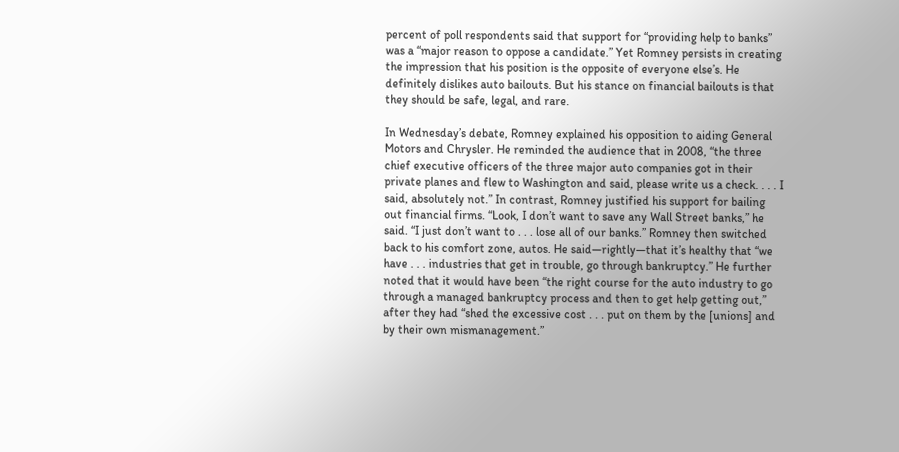percent of poll respondents said that support for “providing help to banks” was a “major reason to oppose a candidate.” Yet Romney persists in creating the impression that his position is the opposite of everyone else’s. He definitely dislikes auto bailouts. But his stance on financial bailouts is that they should be safe, legal, and rare.

In Wednesday’s debate, Romney explained his opposition to aiding General Motors and Chrysler. He reminded the audience that in 2008, “the three chief executive officers of the three major auto companies got in their private planes and flew to Washington and said, please write us a check. . . . I said, absolutely not.” In contrast, Romney justified his support for bailing out financial firms. “Look, I don’t want to save any Wall Street banks,” he said. “I just don’t want to . . . lose all of our banks.” Romney then switched back to his comfort zone, autos. He said—rightly—that it’s healthy that “we have . . . industries that get in trouble, go through bankruptcy.” He further noted that it would have been “the right course for the auto industry to go through a managed bankruptcy process and then to get help getting out,” after they had “shed the excessive cost . . . put on them by the [unions] and by their own mismanagement.”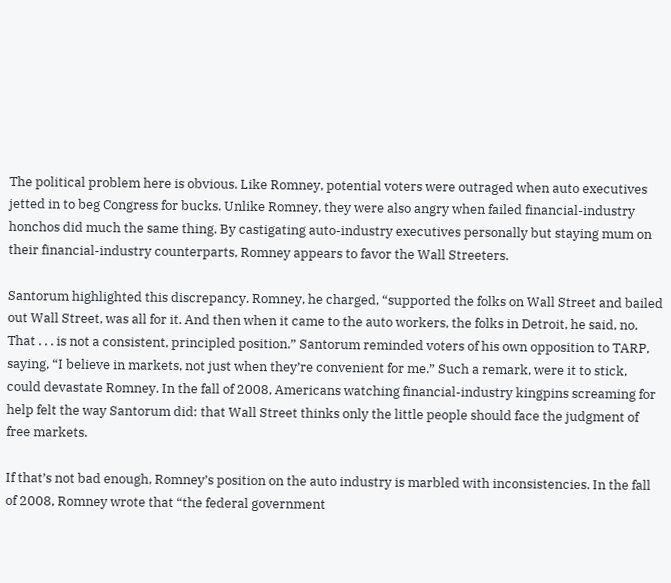The political problem here is obvious. Like Romney, potential voters were outraged when auto executives jetted in to beg Congress for bucks. Unlike Romney, they were also angry when failed financial-industry honchos did much the same thing. By castigating auto-industry executives personally but staying mum on their financial-industry counterparts, Romney appears to favor the Wall Streeters.

Santorum highlighted this discrepancy. Romney, he charged, “supported the folks on Wall Street and bailed out Wall Street, was all for it. And then when it came to the auto workers, the folks in Detroit, he said, no. That . . . is not a consistent, principled position.” Santorum reminded voters of his own opposition to TARP, saying, “I believe in markets, not just when they’re convenient for me.” Such a remark, were it to stick, could devastate Romney. In the fall of 2008, Americans watching financial-industry kingpins screaming for help felt the way Santorum did: that Wall Street thinks only the little people should face the judgment of free markets.

If that’s not bad enough, Romney’s position on the auto industry is marbled with inconsistencies. In the fall of 2008, Romney wrote that “the federal government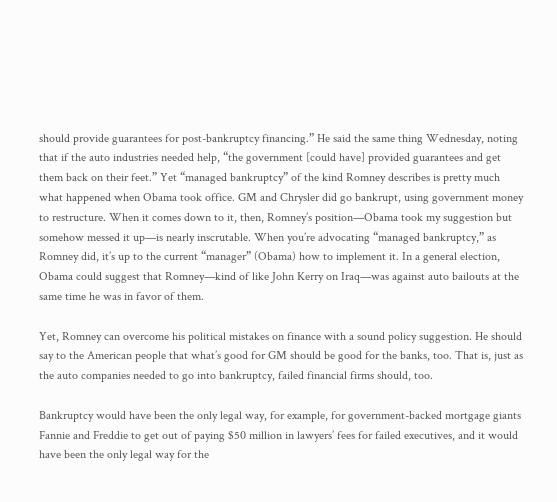should provide guarantees for post-bankruptcy financing.” He said the same thing Wednesday, noting that if the auto industries needed help, “the government [could have] provided guarantees and get them back on their feet.” Yet “managed bankruptcy” of the kind Romney describes is pretty much what happened when Obama took office. GM and Chrysler did go bankrupt, using government money to restructure. When it comes down to it, then, Romney’s position—Obama took my suggestion but somehow messed it up—is nearly inscrutable. When you’re advocating “managed bankruptcy,” as Romney did, it’s up to the current “manager” (Obama) how to implement it. In a general election, Obama could suggest that Romney—kind of like John Kerry on Iraq—was against auto bailouts at the same time he was in favor of them.

Yet, Romney can overcome his political mistakes on finance with a sound policy suggestion. He should say to the American people that what’s good for GM should be good for the banks, too. That is, just as the auto companies needed to go into bankruptcy, failed financial firms should, too.

Bankruptcy would have been the only legal way, for example, for government-backed mortgage giants Fannie and Freddie to get out of paying $50 million in lawyers’ fees for failed executives, and it would have been the only legal way for the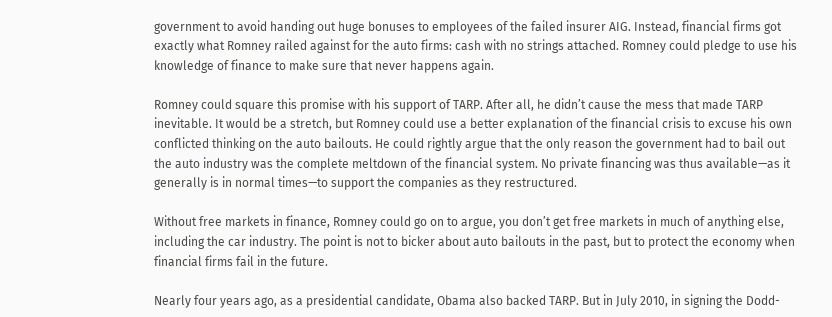government to avoid handing out huge bonuses to employees of the failed insurer AIG. Instead, financial firms got exactly what Romney railed against for the auto firms: cash with no strings attached. Romney could pledge to use his knowledge of finance to make sure that never happens again.

Romney could square this promise with his support of TARP. After all, he didn’t cause the mess that made TARP inevitable. It would be a stretch, but Romney could use a better explanation of the financial crisis to excuse his own conflicted thinking on the auto bailouts. He could rightly argue that the only reason the government had to bail out the auto industry was the complete meltdown of the financial system. No private financing was thus available—as it generally is in normal times—to support the companies as they restructured.

Without free markets in finance, Romney could go on to argue, you don’t get free markets in much of anything else, including the car industry. The point is not to bicker about auto bailouts in the past, but to protect the economy when financial firms fail in the future.

Nearly four years ago, as a presidential candidate, Obama also backed TARP. But in July 2010, in signing the Dodd-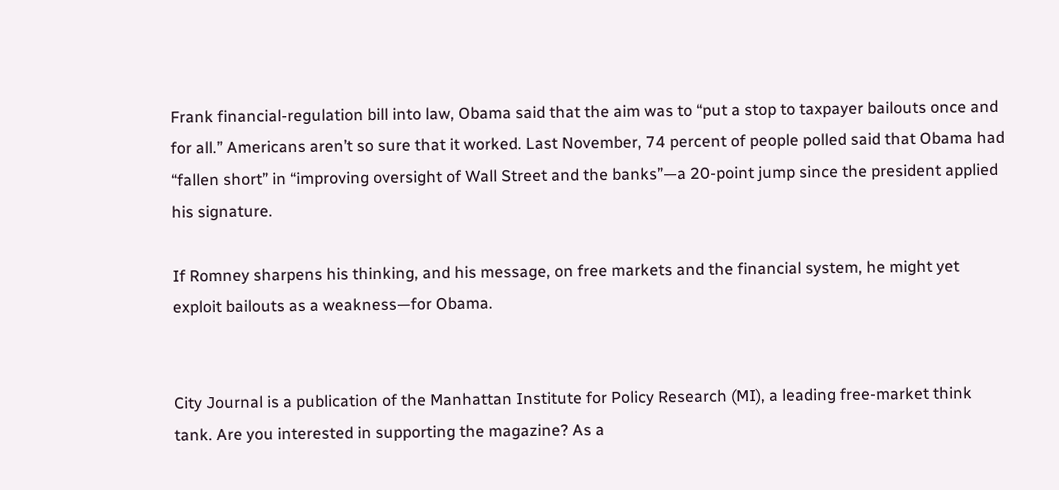Frank financial-regulation bill into law, Obama said that the aim was to “put a stop to taxpayer bailouts once and for all.” Americans aren’t so sure that it worked. Last November, 74 percent of people polled said that Obama had “fallen short” in “improving oversight of Wall Street and the banks”—a 20-point jump since the president applied his signature.

If Romney sharpens his thinking, and his message, on free markets and the financial system, he might yet exploit bailouts as a weakness—for Obama.


City Journal is a publication of the Manhattan Institute for Policy Research (MI), a leading free-market think tank. Are you interested in supporting the magazine? As a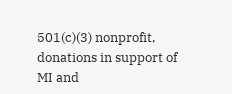501(c)(3) nonprofit, donations in support of MI and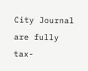City Journal are fully tax-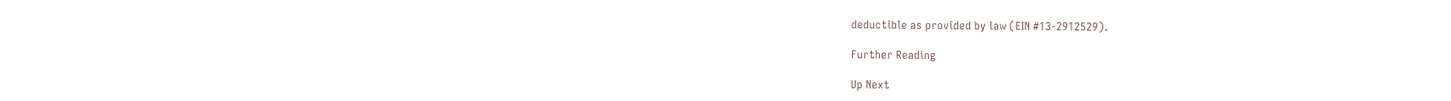deductible as provided by law (EIN #13-2912529).

Further Reading

Up Next